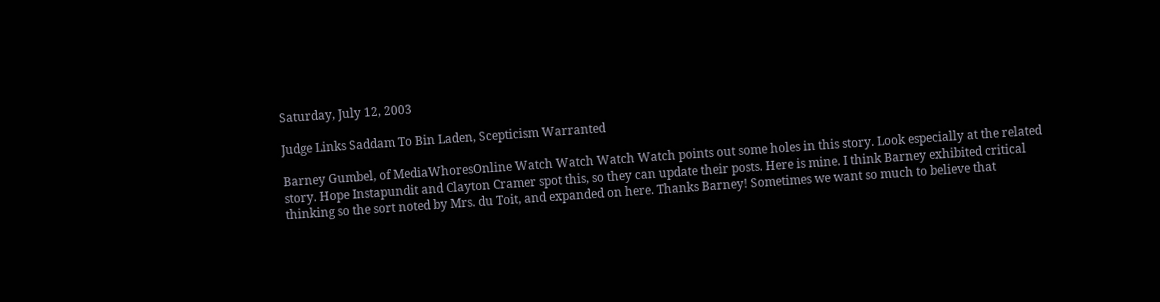Saturday, July 12, 2003

Judge Links Saddam To Bin Laden, Scepticism Warranted

Barney Gumbel, of MediaWhoresOnline Watch Watch Watch Watch points out some holes in this story. Look especially at the related story. Hope Instapundit and Clayton Cramer spot this, so they can update their posts. Here is mine. I think Barney exhibited critical thinking so the sort noted by Mrs. du Toit, and expanded on here. Thanks Barney! Sometimes we want so much to believe that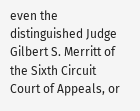even the distinguished Judge Gilbert S. Merritt of the Sixth Circuit Court of Appeals, or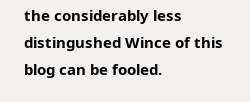the considerably less distingushed Wince of this blog can be fooled.